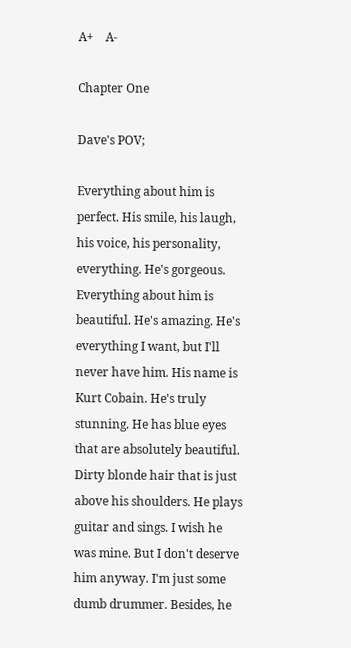A+    A-

Chapter One

Dave's POV;

Everything about him is perfect. His smile, his laugh, his voice, his personality, everything. He's gorgeous. Everything about him is beautiful. He's amazing. He's everything I want, but I'll never have him. His name is Kurt Cobain. He's truly stunning. He has blue eyes that are absolutely beautiful. Dirty blonde hair that is just above his shoulders. He plays guitar and sings. I wish he was mine. But I don't deserve him anyway. I'm just some dumb drummer. Besides, he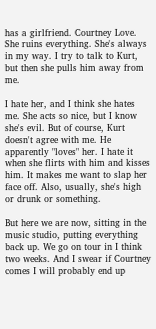has a girlfriend. Courtney Love. She ruins everything. She's always in my way. I try to talk to Kurt, but then she pulls him away from me.

I hate her, and I think she hates me. She acts so nice, but I know she's evil. But of course, Kurt doesn't agree with me. He apparently "loves" her. I hate it when she flirts with him and kisses him. It makes me want to slap her face off. Also, usually, she's high or drunk or something.

But here we are now, sitting in the music studio, putting everything back up. We go on tour in I think two weeks. And I swear if Courtney comes I will probably end up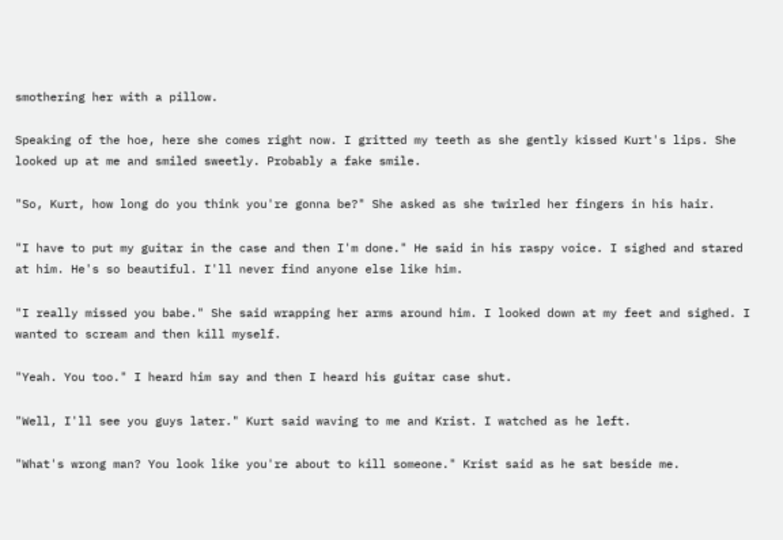smothering her with a pillow.

Speaking of the hoe, here she comes right now. I gritted my teeth as she gently kissed Kurt's lips. She looked up at me and smiled sweetly. Probably a fake smile.

"So, Kurt, how long do you think you're gonna be?" She asked as she twirled her fingers in his hair.

"I have to put my guitar in the case and then I'm done." He said in his raspy voice. I sighed and stared at him. He's so beautiful. I'll never find anyone else like him.

"I really missed you babe." She said wrapping her arms around him. I looked down at my feet and sighed. I wanted to scream and then kill myself.

"Yeah. You too." I heard him say and then I heard his guitar case shut.

"Well, I'll see you guys later." Kurt said waving to me and Krist. I watched as he left.

"What's wrong man? You look like you're about to kill someone." Krist said as he sat beside me.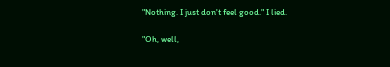"Nothing. I just don't feel good." I lied.

"Oh, well,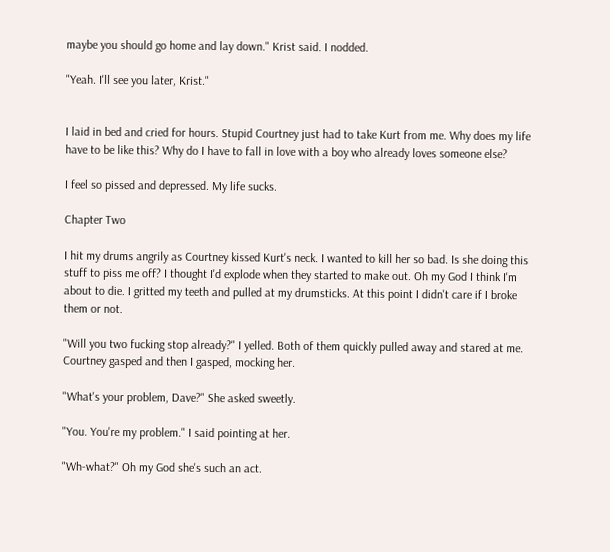maybe you should go home and lay down." Krist said. I nodded.

"Yeah. I'll see you later, Krist."


I laid in bed and cried for hours. Stupid Courtney just had to take Kurt from me. Why does my life have to be like this? Why do I have to fall in love with a boy who already loves someone else?

I feel so pissed and depressed. My life sucks.

Chapter Two

I hit my drums angrily as Courtney kissed Kurt's neck. I wanted to kill her so bad. Is she doing this stuff to piss me off? I thought I'd explode when they started to make out. Oh my God I think I'm about to die. I gritted my teeth and pulled at my drumsticks. At this point I didn't care if I broke them or not.

"Will you two fucking stop already?" I yelled. Both of them quickly pulled away and stared at me. Courtney gasped and then I gasped, mocking her.

"What's your problem, Dave?" She asked sweetly.

"You. You're my problem." I said pointing at her.

"Wh-what?" Oh my God she's such an act.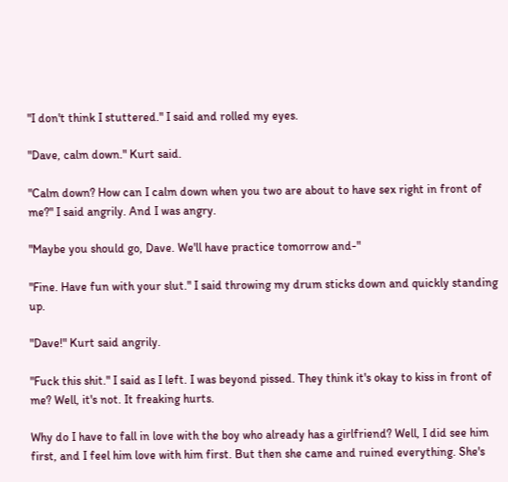"I don't think I stuttered." I said and rolled my eyes.

"Dave, calm down." Kurt said.

"Calm down? How can I calm down when you two are about to have sex right in front of me?" I said angrily. And I was angry.

"Maybe you should go, Dave. We'll have practice tomorrow and-"

"Fine. Have fun with your slut." I said throwing my drum sticks down and quickly standing up.

"Dave!" Kurt said angrily.

"Fuck this shit." I said as I left. I was beyond pissed. They think it's okay to kiss in front of me? Well, it's not. It freaking hurts.

Why do I have to fall in love with the boy who already has a girlfriend? Well, I did see him first, and I feel him love with him first. But then she came and ruined everything. She's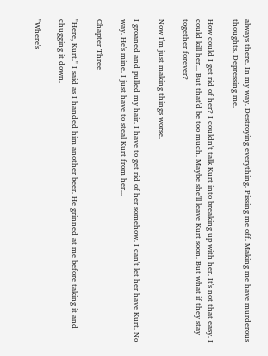always there. In my way. Destroying everything. Pissing me off. Making me have murderous thoughts. Depressing me.

How could I get rid of her? I couldn't talk Kurt into breaking up with her. It's not that easy. I could kill her... But that'd be too much. Maybe she'll leave Kurt soon. But what if they stay together forever?

Now I'm just making things worse.

I groaned and pulled my hair. I have to get rid of her somehow. I can't let her have Kurt. No way. He's mine. I just have to steal Kurt from her...

Chapter Three

"Here, Kurt." I said as I handed him another beer. He grinned at me before taking it and chugging it down.

"Where's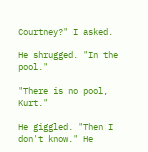Courtney?" I asked.

He shrugged. "In the pool."

"There is no pool, Kurt."

He giggled. "Then I don't know." He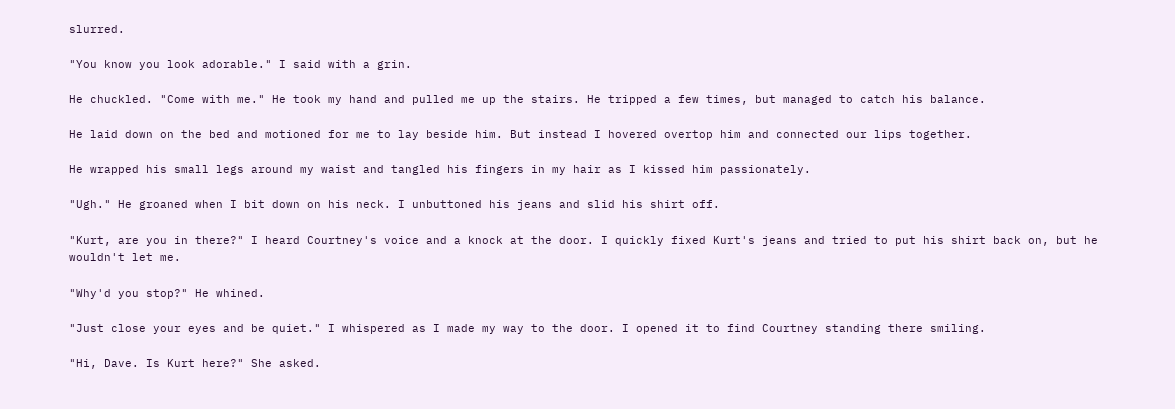slurred.

"You know you look adorable." I said with a grin.

He chuckled. "Come with me." He took my hand and pulled me up the stairs. He tripped a few times, but managed to catch his balance.

He laid down on the bed and motioned for me to lay beside him. But instead I hovered overtop him and connected our lips together.

He wrapped his small legs around my waist and tangled his fingers in my hair as I kissed him passionately.

"Ugh." He groaned when I bit down on his neck. I unbuttoned his jeans and slid his shirt off.

"Kurt, are you in there?" I heard Courtney's voice and a knock at the door. I quickly fixed Kurt's jeans and tried to put his shirt back on, but he wouldn't let me.

"Why'd you stop?" He whined.

"Just close your eyes and be quiet." I whispered as I made my way to the door. I opened it to find Courtney standing there smiling.

"Hi, Dave. Is Kurt here?" She asked.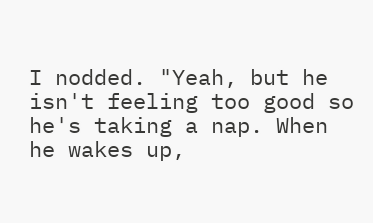I nodded. "Yeah, but he isn't feeling too good so he's taking a nap. When he wakes up,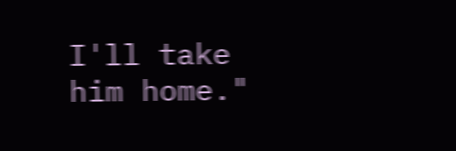I'll take him home."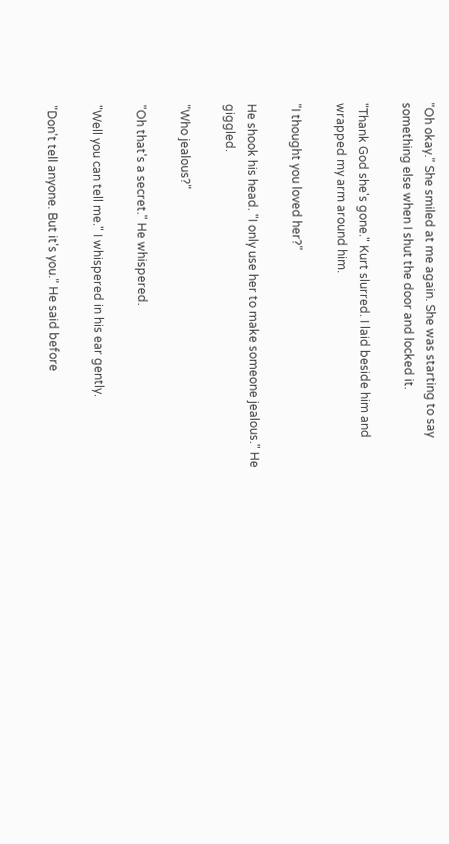"Oh okay." She smiled at me again. She was starting to say something else when I shut the door and locked it.

"Thank God she's gone." Kurt slurred. I laid beside him and wrapped my arm around him.

"I thought you loved her?"

He shook his head. "I only use her to make someone jealous." He giggled.

"Who jealous?"

"Oh that's a secret." He whispered.

"Well you can tell me." I whispered in his ear gently.

"Don't tell anyone. But it's you." He said before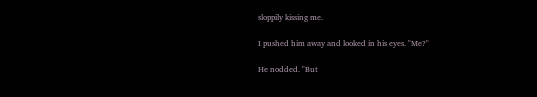sloppily kissing me.

I pushed him away and looked in his eyes. "Me?"

He nodded. "But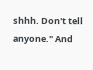shhh. Don't tell anyone." And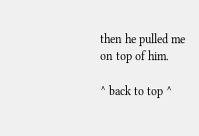then he pulled me on top of him.

^ back to top ^